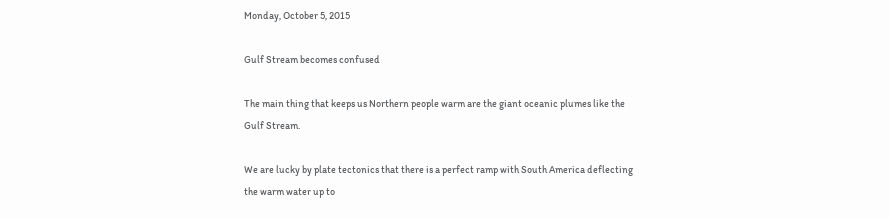Monday, October 5, 2015

Gulf Stream becomes confused

The main thing that keeps us Northern people warm are the giant oceanic plumes like the Gulf Stream.

We are lucky by plate tectonics that there is a perfect ramp with South America deflecting the warm water up to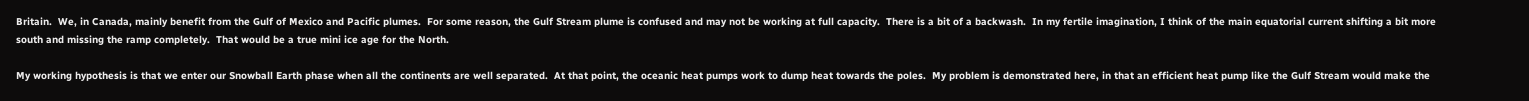Britain.  We, in Canada, mainly benefit from the Gulf of Mexico and Pacific plumes.  For some reason, the Gulf Stream plume is confused and may not be working at full capacity.  There is a bit of a backwash.  In my fertile imagination, I think of the main equatorial current shifting a bit more south and missing the ramp completely.  That would be a true mini ice age for the North.

My working hypothesis is that we enter our Snowball Earth phase when all the continents are well separated.  At that point, the oceanic heat pumps work to dump heat towards the poles.  My problem is demonstrated here, in that an efficient heat pump like the Gulf Stream would make the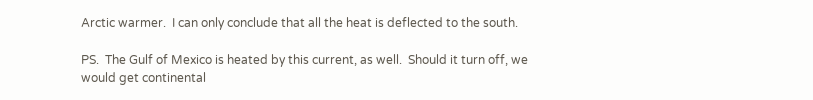Arctic warmer.  I can only conclude that all the heat is deflected to the south.

PS.  The Gulf of Mexico is heated by this current, as well.  Should it turn off, we would get continental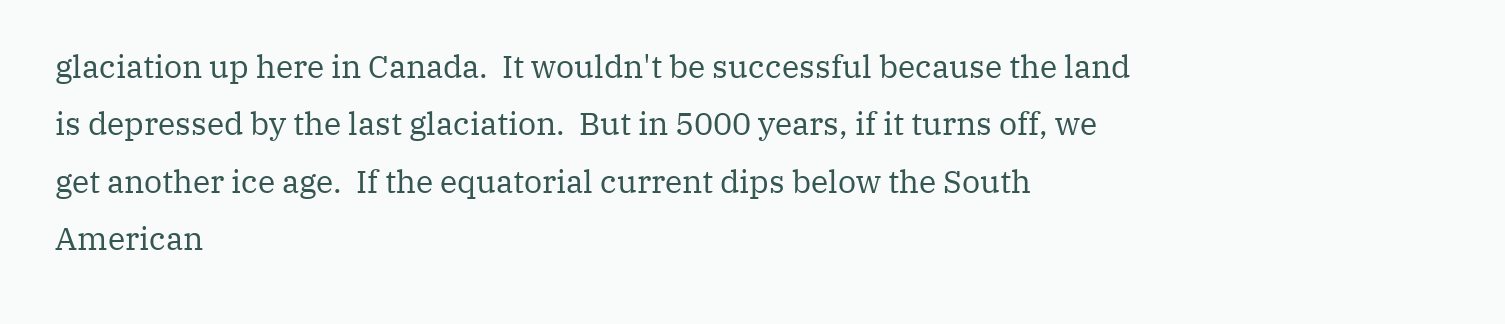glaciation up here in Canada.  It wouldn't be successful because the land is depressed by the last glaciation.  But in 5000 years, if it turns off, we get another ice age.  If the equatorial current dips below the South American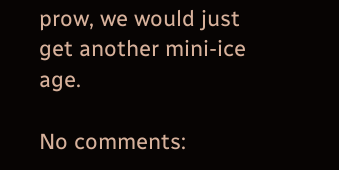prow, we would just get another mini-ice age.

No comments: